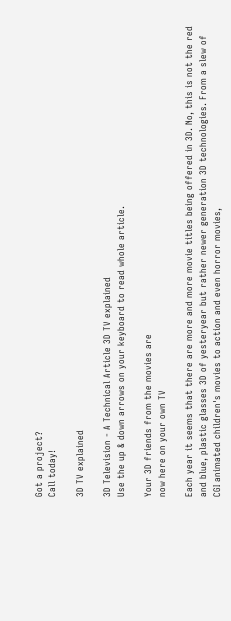Got a project?
Call today!

3D TV explained

3D Television - A Technical Article 3D TV explained
Use the up & down arrows on your keyboard to read whole article.

Your 3D friends from the movies are
now here on your own TV

Each year it seems that there are more and more movie titles being offered in 3D. No, this is not the red and blue, plastic glasses 3D of yesteryear but rather newer generation 3D technologies. From a slew of CGI animated children's movies to action and even horror movies,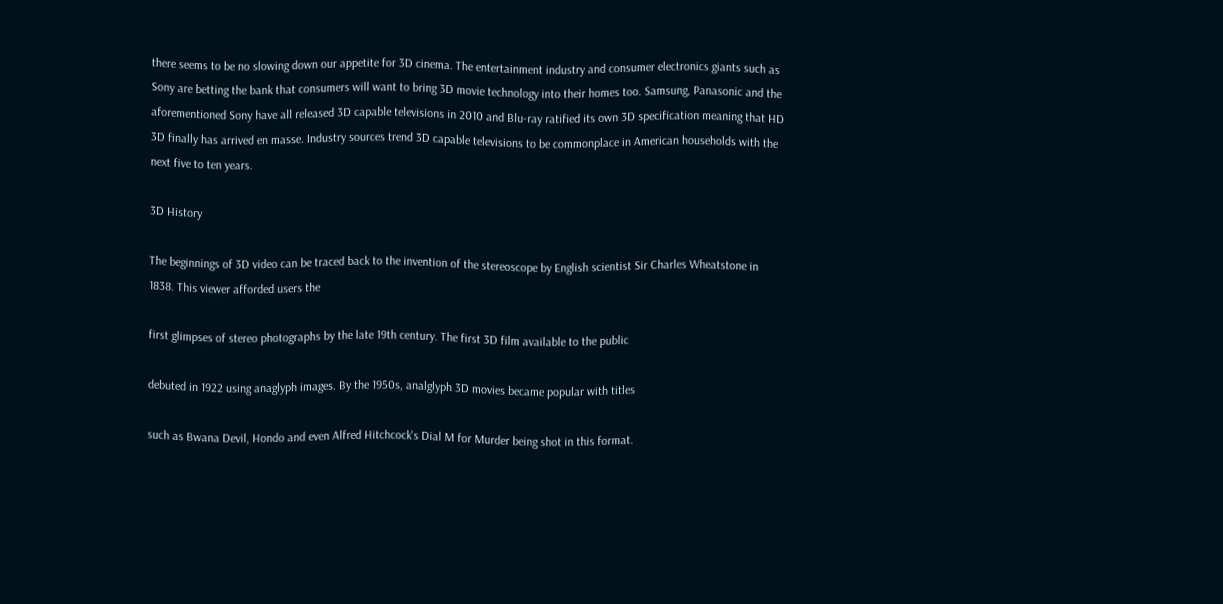there seems to be no slowing down our appetite for 3D cinema. The entertainment industry and consumer electronics giants such as Sony are betting the bank that consumers will want to bring 3D movie technology into their homes too. Samsung, Panasonic and the aforementioned Sony have all released 3D capable televisions in 2010 and Blu-ray ratified its own 3D specification meaning that HD 3D finally has arrived en masse. Industry sources trend 3D capable televisions to be commonplace in American households with the next five to ten years.

3D History

The beginnings of 3D video can be traced back to the invention of the stereoscope by English scientist Sir Charles Wheatstone in 1838. This viewer afforded users the

first glimpses of stereo photographs by the late 19th century. The first 3D film available to the public

debuted in 1922 using anaglyph images. By the 1950s, analglyph 3D movies became popular with titles

such as Bwana Devil, Hondo and even Alfred Hitchcock's Dial M for Murder being shot in this format.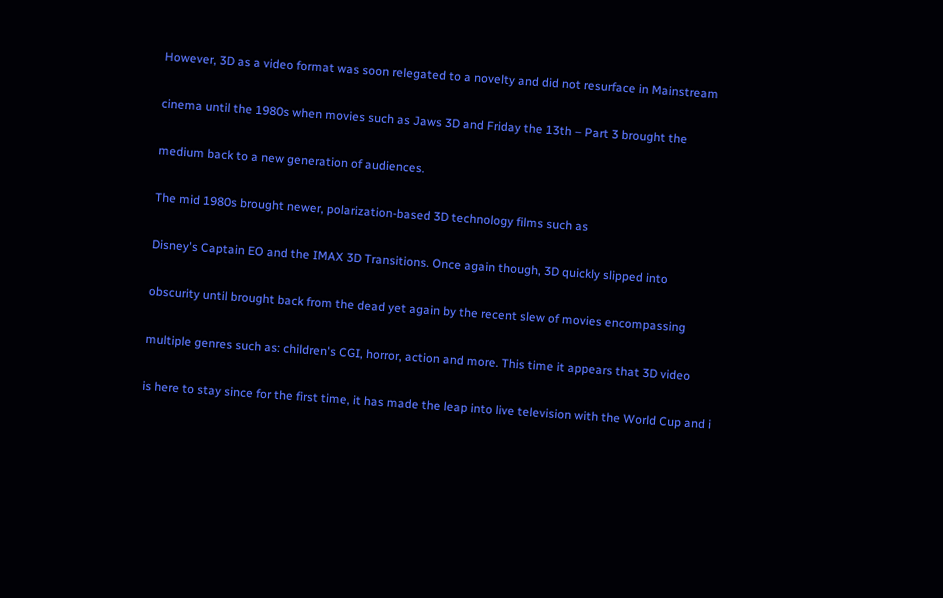However, 3D as a video format was soon relegated to a novelty and did not resurface in Mainstream

cinema until the 1980s when movies such as Jaws 3D and Friday the 13th – Part 3 brought the

medium back to a new generation of audiences.

The mid 1980s brought newer, polarization-based 3D technology films such as

Disney's Captain EO and the IMAX 3D Transitions. Once again though, 3D quickly slipped into

obscurity until brought back from the dead yet again by the recent slew of movies encompassing

multiple genres such as: children's CGI, horror, action and more. This time it appears that 3D video

is here to stay since for the first time, it has made the leap into live television with the World Cup and i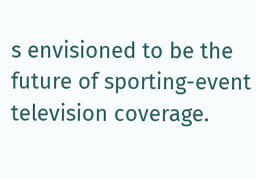s envisioned to be the future of sporting-event television coverage.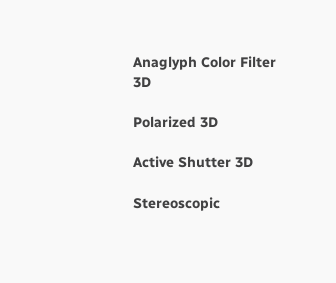Anaglyph Color Filter 3D

Polarized 3D

Active Shutter 3D

Stereoscopic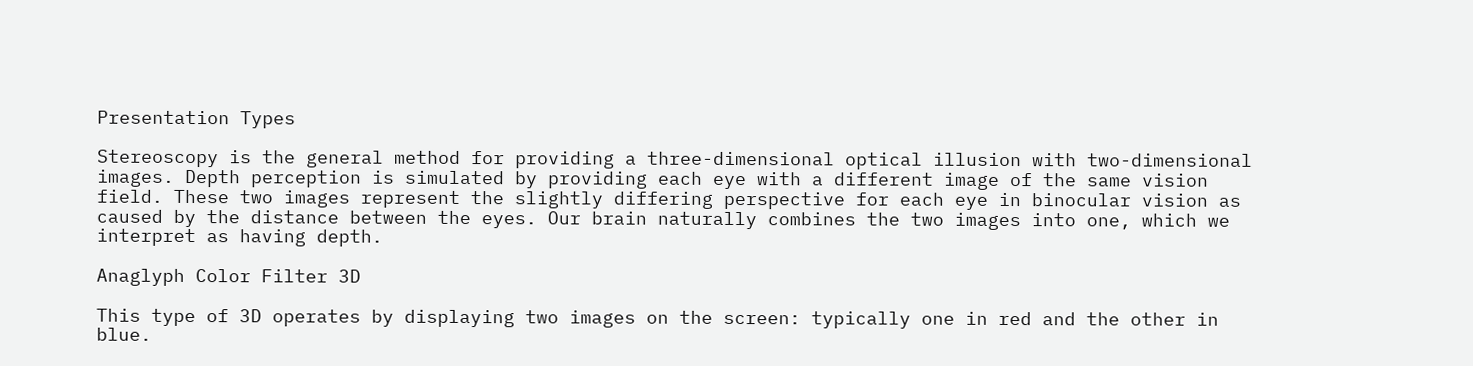Presentation Types

Stereoscopy is the general method for providing a three-dimensional optical illusion with two-dimensional images. Depth perception is simulated by providing each eye with a different image of the same vision field. These two images represent the slightly differing perspective for each eye in binocular vision as caused by the distance between the eyes. Our brain naturally combines the two images into one, which we interpret as having depth.

Anaglyph Color Filter 3D

This type of 3D operates by displaying two images on the screen: typically one in red and the other in blue.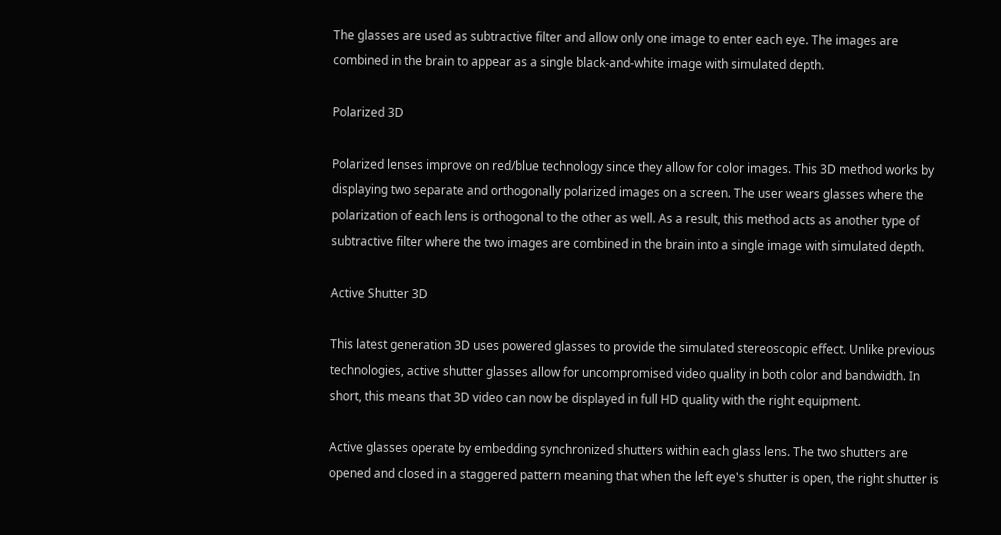The glasses are used as subtractive filter and allow only one image to enter each eye. The images are combined in the brain to appear as a single black-and-white image with simulated depth.

Polarized 3D

Polarized lenses improve on red/blue technology since they allow for color images. This 3D method works by displaying two separate and orthogonally polarized images on a screen. The user wears glasses where the polarization of each lens is orthogonal to the other as well. As a result, this method acts as another type of subtractive filter where the two images are combined in the brain into a single image with simulated depth.

Active Shutter 3D

This latest generation 3D uses powered glasses to provide the simulated stereoscopic effect. Unlike previous technologies, active shutter glasses allow for uncompromised video quality in both color and bandwidth. In short, this means that 3D video can now be displayed in full HD quality with the right equipment.

Active glasses operate by embedding synchronized shutters within each glass lens. The two shutters are opened and closed in a staggered pattern meaning that when the left eye's shutter is open, the right shutter is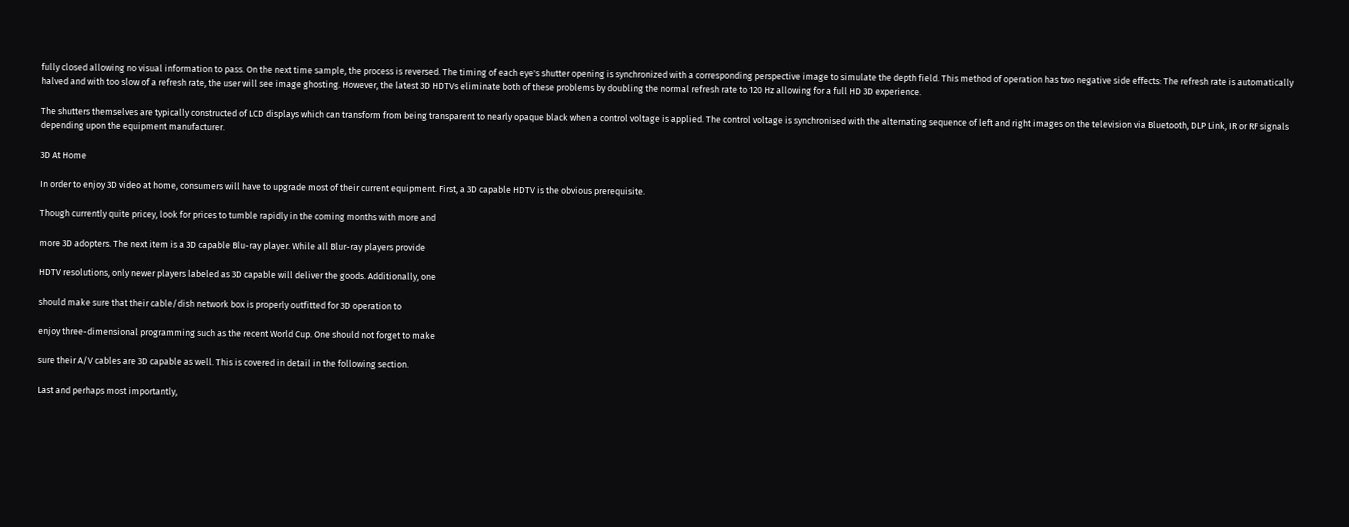fully closed allowing no visual information to pass. On the next time sample, the process is reversed. The timing of each eye's shutter opening is synchronized with a corresponding perspective image to simulate the depth field. This method of operation has two negative side effects: The refresh rate is automatically halved and with too slow of a refresh rate, the user will see image ghosting. However, the latest 3D HDTVs eliminate both of these problems by doubling the normal refresh rate to 120 Hz allowing for a full HD 3D experience.

The shutters themselves are typically constructed of LCD displays which can transform from being transparent to nearly opaque black when a control voltage is applied. The control voltage is synchronised with the alternating sequence of left and right images on the television via Bluetooth, DLP Link, IR or RF signals depending upon the equipment manufacturer.

3D At Home

In order to enjoy 3D video at home, consumers will have to upgrade most of their current equipment. First, a 3D capable HDTV is the obvious prerequisite.

Though currently quite pricey, look for prices to tumble rapidly in the coming months with more and

more 3D adopters. The next item is a 3D capable Blu-ray player. While all Blur-ray players provide

HDTV resolutions, only newer players labeled as 3D capable will deliver the goods. Additionally, one

should make sure that their cable/dish network box is properly outfitted for 3D operation to

enjoy three-dimensional programming such as the recent World Cup. One should not forget to make

sure their A/V cables are 3D capable as well. This is covered in detail in the following section.

Last and perhaps most importantly,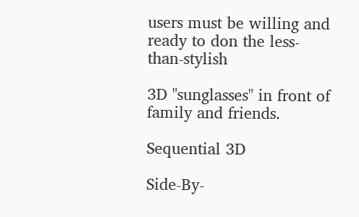users must be willing and ready to don the less-than-stylish

3D "sunglasses" in front of family and friends.

Sequential 3D

Side-By-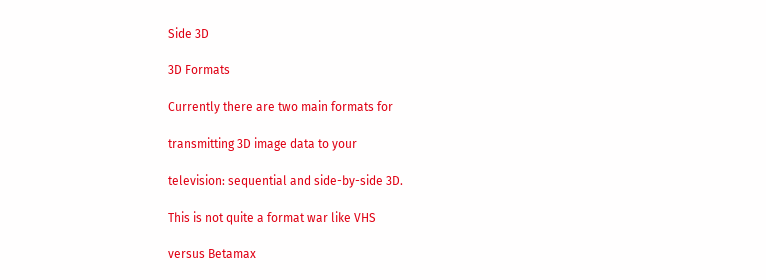Side 3D

3D Formats

Currently there are two main formats for

transmitting 3D image data to your

television: sequential and side-by-side 3D.

This is not quite a format war like VHS

versus Betamax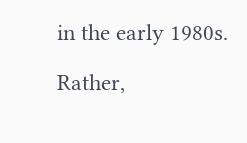in the early 1980s.

Rather,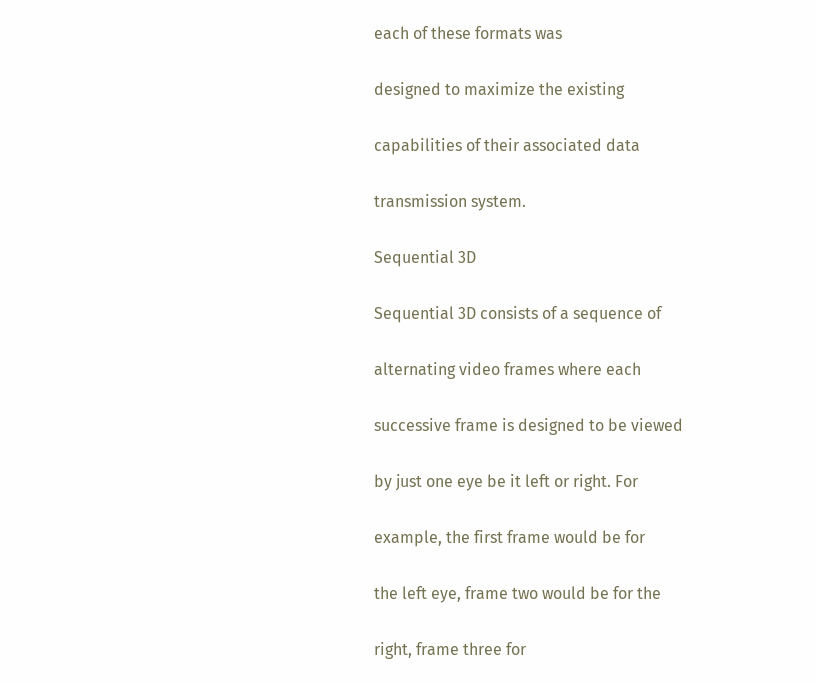each of these formats was

designed to maximize the existing

capabilities of their associated data

transmission system.

Sequential 3D

Sequential 3D consists of a sequence of

alternating video frames where each

successive frame is designed to be viewed

by just one eye be it left or right. For

example, the first frame would be for

the left eye, frame two would be for the

right, frame three for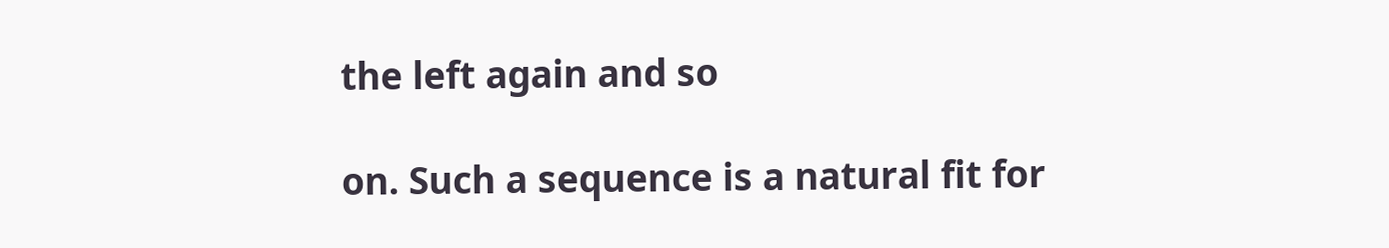the left again and so

on. Such a sequence is a natural fit for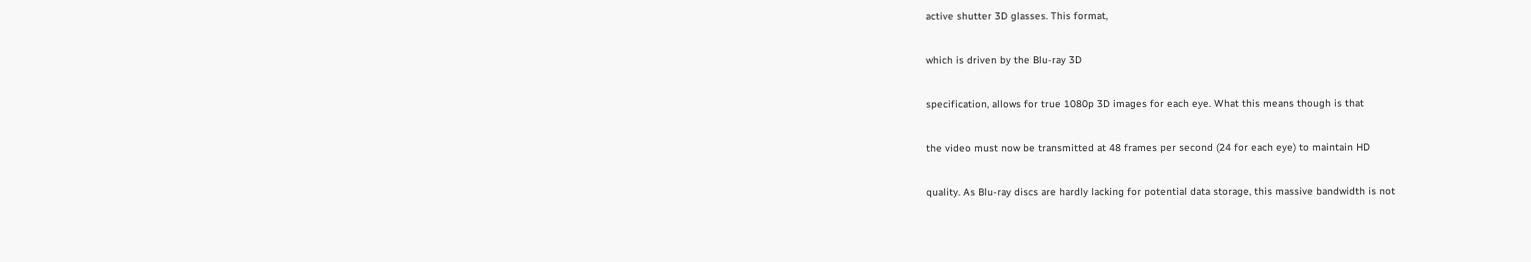active shutter 3D glasses. This format,

which is driven by the Blu-ray 3D

specification, allows for true 1080p 3D images for each eye. What this means though is that

the video must now be transmitted at 48 frames per second (24 for each eye) to maintain HD

quality. As Blu-ray discs are hardly lacking for potential data storage, this massive bandwidth is not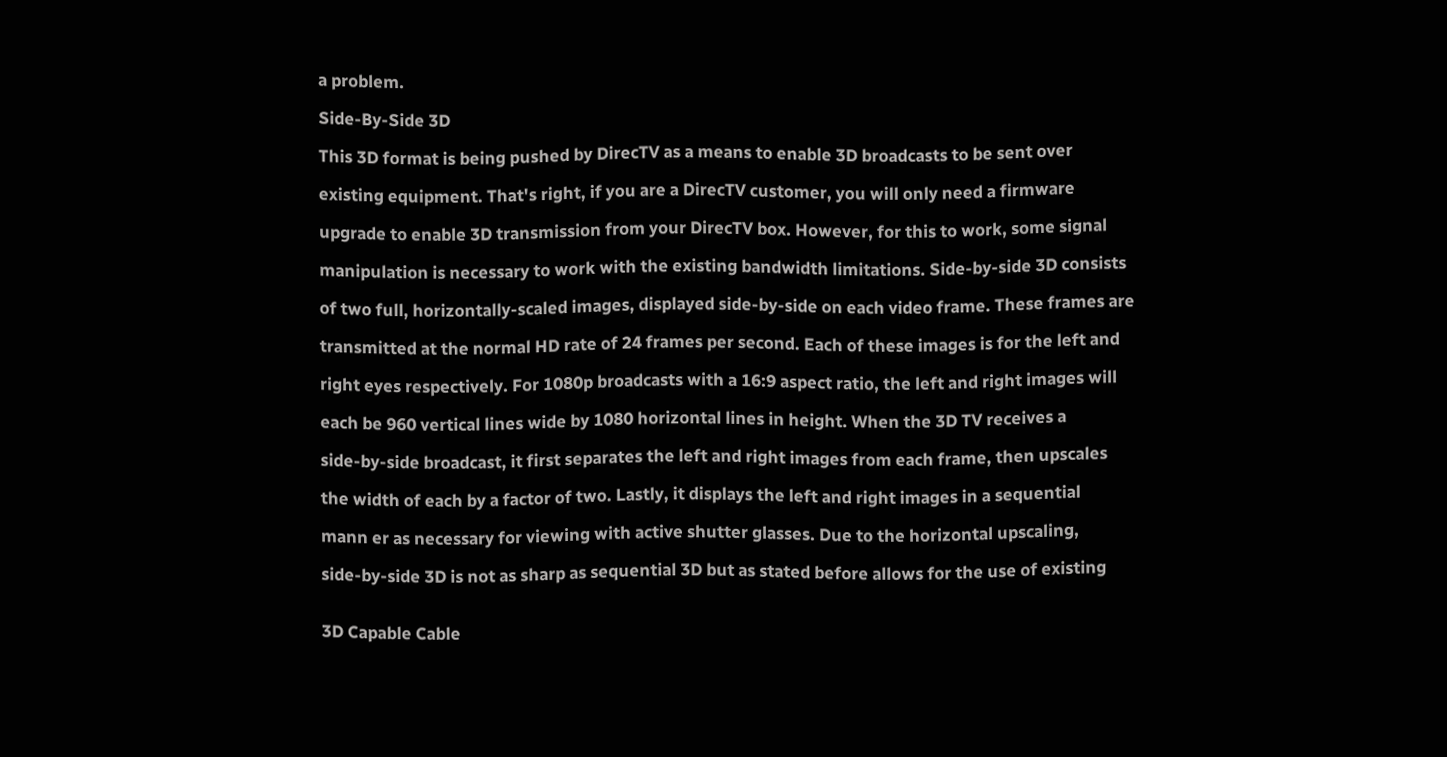a problem.

Side-By-Side 3D

This 3D format is being pushed by DirecTV as a means to enable 3D broadcasts to be sent over

existing equipment. That's right, if you are a DirecTV customer, you will only need a firmware

upgrade to enable 3D transmission from your DirecTV box. However, for this to work, some signal

manipulation is necessary to work with the existing bandwidth limitations. Side-by-side 3D consists

of two full, horizontally-scaled images, displayed side-by-side on each video frame. These frames are

transmitted at the normal HD rate of 24 frames per second. Each of these images is for the left and

right eyes respectively. For 1080p broadcasts with a 16:9 aspect ratio, the left and right images will

each be 960 vertical lines wide by 1080 horizontal lines in height. When the 3D TV receives a

side-by-side broadcast, it first separates the left and right images from each frame, then upscales

the width of each by a factor of two. Lastly, it displays the left and right images in a sequential

mann er as necessary for viewing with active shutter glasses. Due to the horizontal upscaling,

side-by-side 3D is not as sharp as sequential 3D but as stated before allows for the use of existing


3D Capable Cable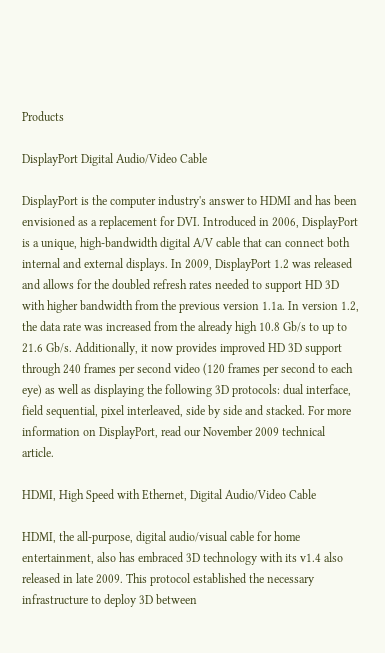Products

DisplayPort Digital Audio/Video Cable

DisplayPort is the computer industry's answer to HDMI and has been envisioned as a replacement for DVI. Introduced in 2006, DisplayPort is a unique, high-bandwidth digital A/V cable that can connect both internal and external displays. In 2009, DisplayPort 1.2 was released and allows for the doubled refresh rates needed to support HD 3D with higher bandwidth from the previous version 1.1a. In version 1.2, the data rate was increased from the already high 10.8 Gb/s to up to 21.6 Gb/s. Additionally, it now provides improved HD 3D support through 240 frames per second video (120 frames per second to each eye) as well as displaying the following 3D protocols: dual interface, field sequential, pixel interleaved, side by side and stacked. For more information on DisplayPort, read our November 2009 technical article.

HDMI, High Speed with Ethernet, Digital Audio/Video Cable

HDMI, the all-purpose, digital audio/visual cable for home entertainment, also has embraced 3D technology with its v1.4 also released in late 2009. This protocol established the necessary infrastructure to deploy 3D between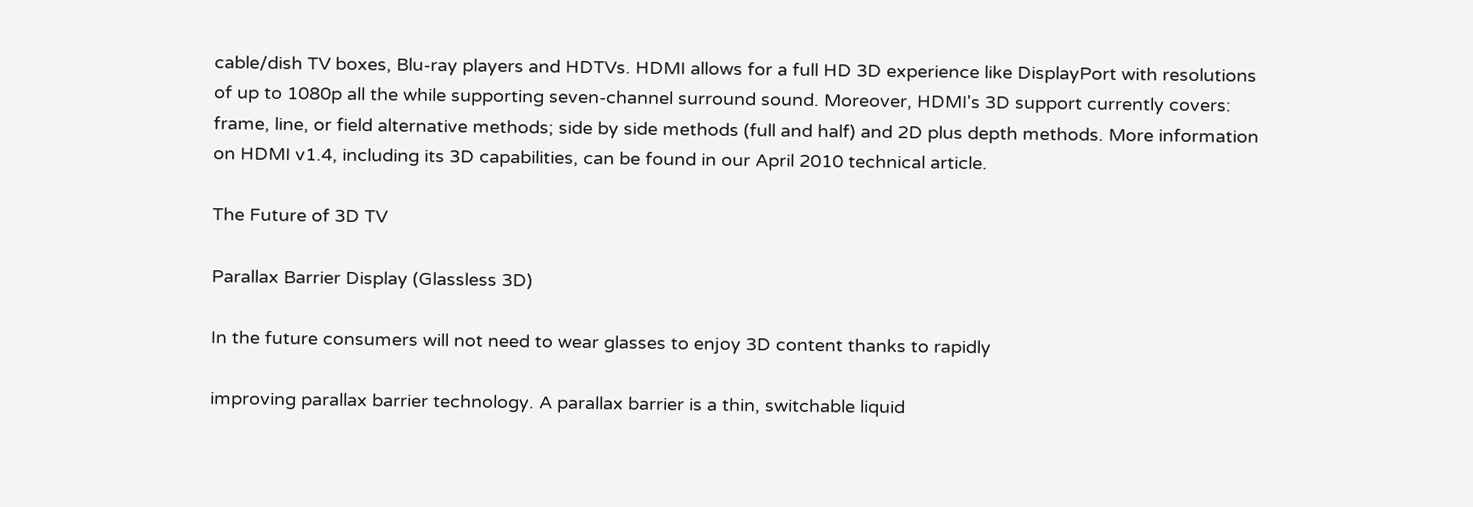cable/dish TV boxes, Blu-ray players and HDTVs. HDMI allows for a full HD 3D experience like DisplayPort with resolutions of up to 1080p all the while supporting seven-channel surround sound. Moreover, HDMI's 3D support currently covers: frame, line, or field alternative methods; side by side methods (full and half) and 2D plus depth methods. More information on HDMI v1.4, including its 3D capabilities, can be found in our April 2010 technical article.

The Future of 3D TV

Parallax Barrier Display (Glassless 3D)

In the future consumers will not need to wear glasses to enjoy 3D content thanks to rapidly

improving parallax barrier technology. A parallax barrier is a thin, switchable liquid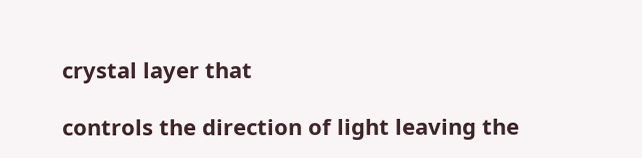crystal layer that

controls the direction of light leaving the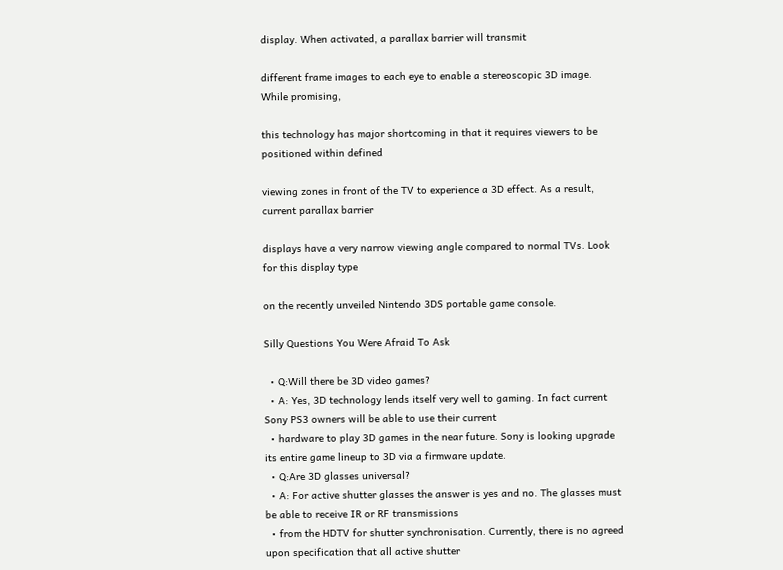display. When activated, a parallax barrier will transmit

different frame images to each eye to enable a stereoscopic 3D image. While promising,

this technology has major shortcoming in that it requires viewers to be positioned within defined

viewing zones in front of the TV to experience a 3D effect. As a result, current parallax barrier

displays have a very narrow viewing angle compared to normal TVs. Look for this display type

on the recently unveiled Nintendo 3DS portable game console.

Silly Questions You Were Afraid To Ask

  • Q:Will there be 3D video games?
  • A: Yes, 3D technology lends itself very well to gaming. In fact current Sony PS3 owners will be able to use their current
  • hardware to play 3D games in the near future. Sony is looking upgrade its entire game lineup to 3D via a firmware update.
  • Q:Are 3D glasses universal?
  • A: For active shutter glasses the answer is yes and no. The glasses must be able to receive IR or RF transmissions
  • from the HDTV for shutter synchronisation. Currently, there is no agreed upon specification that all active shutter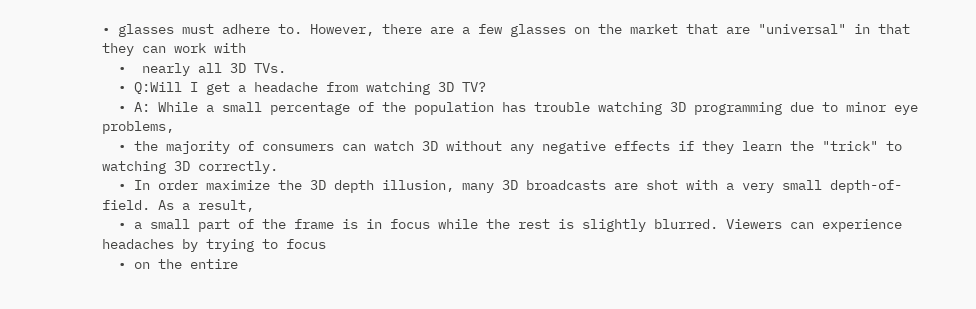• glasses must adhere to. However, there are a few glasses on the market that are "universal" in that they can work with
  •  nearly all 3D TVs.
  • Q:Will I get a headache from watching 3D TV?
  • A: While a small percentage of the population has trouble watching 3D programming due to minor eye problems,
  • the majority of consumers can watch 3D without any negative effects if they learn the "trick" to watching 3D correctly.
  • In order maximize the 3D depth illusion, many 3D broadcasts are shot with a very small depth-of-field. As a result,
  • a small part of the frame is in focus while the rest is slightly blurred. Viewers can experience headaches by trying to focus
  • on the entire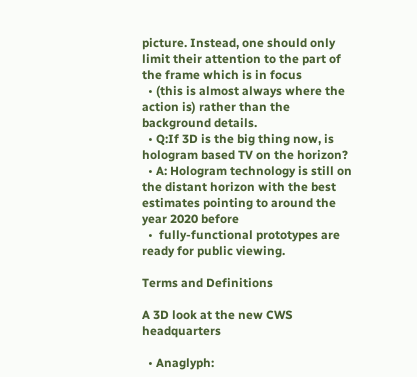picture. Instead, one should only limit their attention to the part of the frame which is in focus
  • (this is almost always where the action is) rather than the background details.
  • Q:If 3D is the big thing now, is hologram based TV on the horizon?
  • A: Hologram technology is still on the distant horizon with the best estimates pointing to around the year 2020 before
  •  fully-functional prototypes are ready for public viewing.

Terms and Definitions

A 3D look at the new CWS headquarters

  • Anaglyph: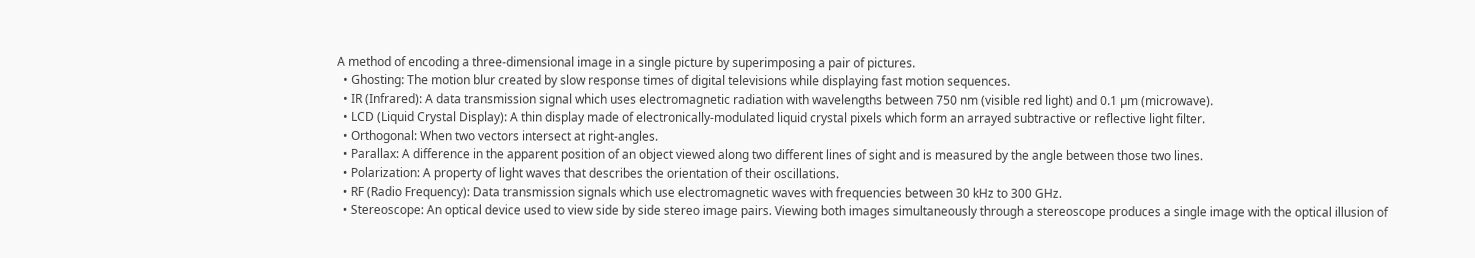A method of encoding a three-dimensional image in a single picture by superimposing a pair of pictures.
  • Ghosting: The motion blur created by slow response times of digital televisions while displaying fast motion sequences.
  • IR (Infrared): A data transmission signal which uses electromagnetic radiation with wavelengths between 750 nm (visible red light) and 0.1 µm (microwave).
  • LCD (Liquid Crystal Display): A thin display made of electronically-modulated liquid crystal pixels which form an arrayed subtractive or reflective light filter.
  • Orthogonal: When two vectors intersect at right-angles.
  • Parallax: A difference in the apparent position of an object viewed along two different lines of sight and is measured by the angle between those two lines.
  • Polarization: A property of light waves that describes the orientation of their oscillations.
  • RF (Radio Frequency): Data transmission signals which use electromagnetic waves with frequencies between 30 kHz to 300 GHz.
  • Stereoscope: An optical device used to view side by side stereo image pairs. Viewing both images simultaneously through a stereoscope produces a single image with the optical illusion of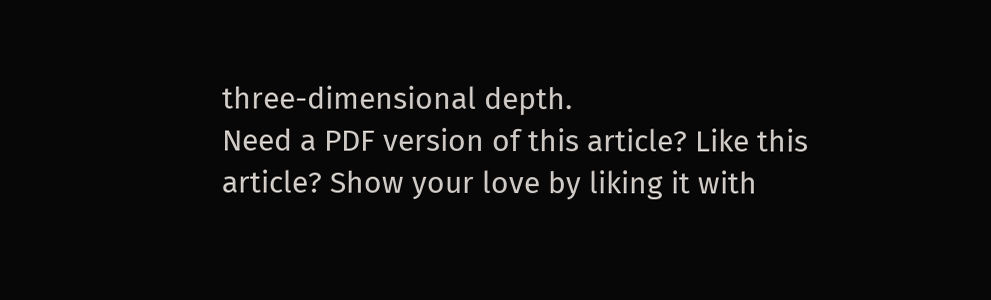three-dimensional depth.
Need a PDF version of this article? Like this article? Show your love by liking it with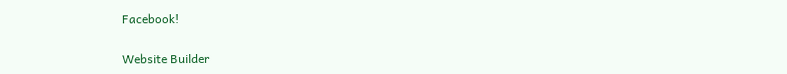Facebook!

Website Builder